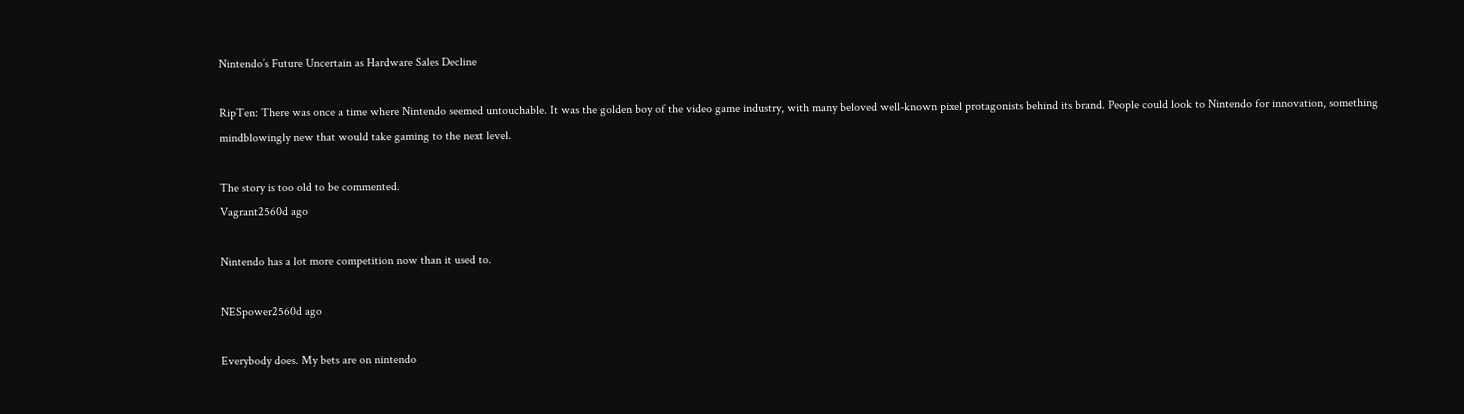Nintendo’s Future Uncertain as Hardware Sales Decline

RipTen: There was once a time where Nintendo seemed untouchable. It was the golden boy of the video game industry, with many beloved well-known pixel protagonists behind its brand. People could look to Nintendo for innovation, something mindblowingly new that would take gaming to the next level.

The story is too old to be commented.
Vagrant2560d ago

Nintendo has a lot more competition now than it used to.

NESpower2560d ago

Everybody does. My bets are on nintendo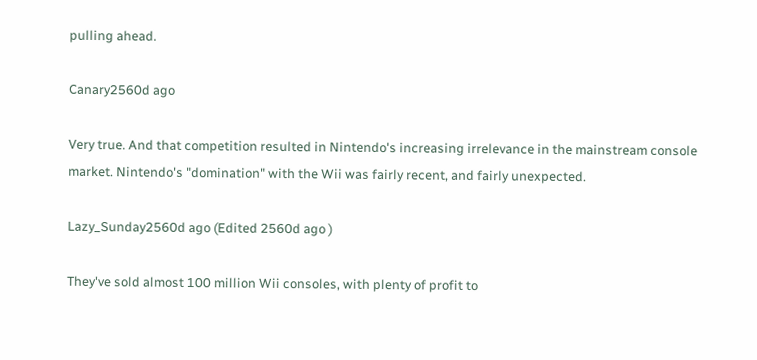pulling ahead.

Canary2560d ago

Very true. And that competition resulted in Nintendo's increasing irrelevance in the mainstream console market. Nintendo's "domination" with the Wii was fairly recent, and fairly unexpected.

Lazy_Sunday2560d ago (Edited 2560d ago )

They've sold almost 100 million Wii consoles, with plenty of profit to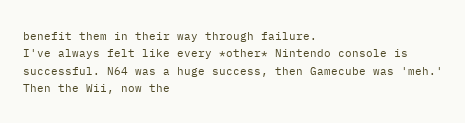benefit them in their way through failure.
I've always felt like every *other* Nintendo console is successful. N64 was a huge success, then Gamecube was 'meh.' Then the Wii, now the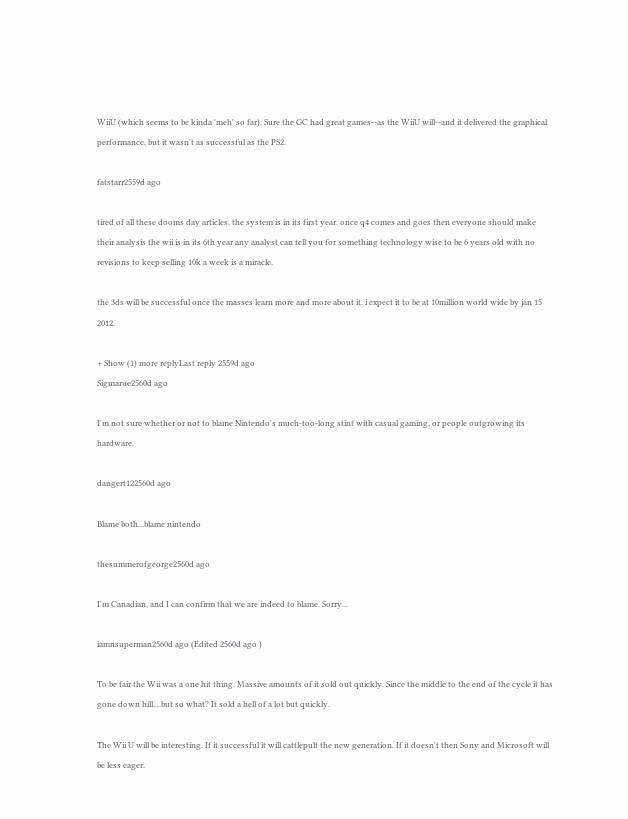WiiU (which seems to be kinda 'meh' so far). Sure the GC had great games--as the WiiU will--and it delivered the graphical performance, but it wasn't as successful as the PS2.

fatstarr2559d ago

tired of all these dooms day articles. the system is in its first year. once q4 comes and goes then everyone should make their analysis the wii is in its 6th year any analyst can tell you for something technology wise to be 6 years old with no revisions to keep selling 10k a week is a miracle.

the 3ds will be successful once the masses learn more and more about it. i expect it to be at 10million world wide by jan 15 2012.

+ Show (1) more replyLast reply 2559d ago
Sigmarue2560d ago

I'm not sure whether or not to blame Nintendo's much-too-long stint with casual gaming, or people outgrowing its hardware.

dangert122560d ago

Blame both...blame nintendo

thesummerofgeorge2560d ago

I'm Canadian, and I can confirm that we are indeed to blame. Sorry...

iamnsuperman2560d ago (Edited 2560d ago )

To be fair the Wii was a one hit thing. Massive amounts of it sold out quickly. Since the middle to the end of the cycle it has gone down hill....but so what? It sold a hell of a lot but quickly.

The Wii U will be interesting. If it successful it will cattlepult the new generation. If it doesn't then Sony and Microsoft will be less eager.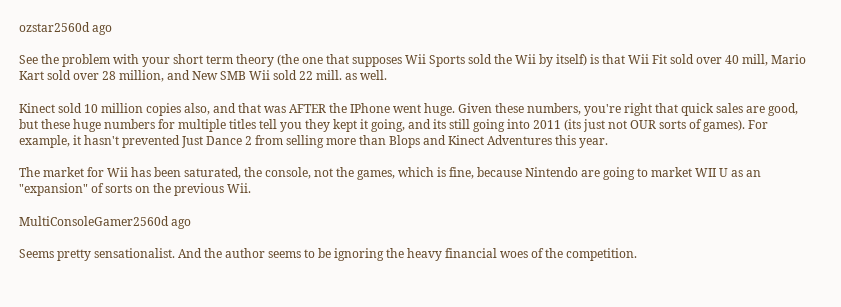ozstar2560d ago

See the problem with your short term theory (the one that supposes Wii Sports sold the Wii by itself) is that Wii Fit sold over 40 mill, Mario Kart sold over 28 million, and New SMB Wii sold 22 mill. as well.

Kinect sold 10 million copies also, and that was AFTER the IPhone went huge. Given these numbers, you're right that quick sales are good, but these huge numbers for multiple titles tell you they kept it going, and its still going into 2011 (its just not OUR sorts of games). For example, it hasn't prevented Just Dance 2 from selling more than Blops and Kinect Adventures this year.

The market for Wii has been saturated, the console, not the games, which is fine, because Nintendo are going to market WII U as an "expansion" of sorts on the previous Wii.

MultiConsoleGamer2560d ago

Seems pretty sensationalist. And the author seems to be ignoring the heavy financial woes of the competition.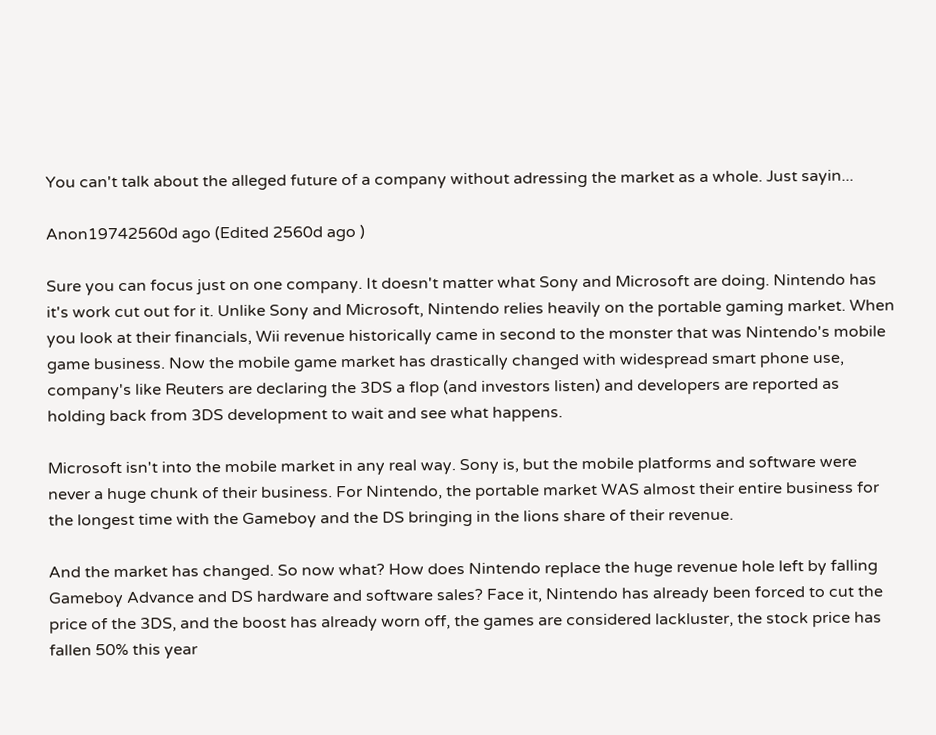You can't talk about the alleged future of a company without adressing the market as a whole. Just sayin...

Anon19742560d ago (Edited 2560d ago )

Sure you can focus just on one company. It doesn't matter what Sony and Microsoft are doing. Nintendo has it's work cut out for it. Unlike Sony and Microsoft, Nintendo relies heavily on the portable gaming market. When you look at their financials, Wii revenue historically came in second to the monster that was Nintendo's mobile game business. Now the mobile game market has drastically changed with widespread smart phone use, company's like Reuters are declaring the 3DS a flop (and investors listen) and developers are reported as holding back from 3DS development to wait and see what happens.

Microsoft isn't into the mobile market in any real way. Sony is, but the mobile platforms and software were never a huge chunk of their business. For Nintendo, the portable market WAS almost their entire business for the longest time with the Gameboy and the DS bringing in the lions share of their revenue.

And the market has changed. So now what? How does Nintendo replace the huge revenue hole left by falling Gameboy Advance and DS hardware and software sales? Face it, Nintendo has already been forced to cut the price of the 3DS, and the boost has already worn off, the games are considered lackluster, the stock price has fallen 50% this year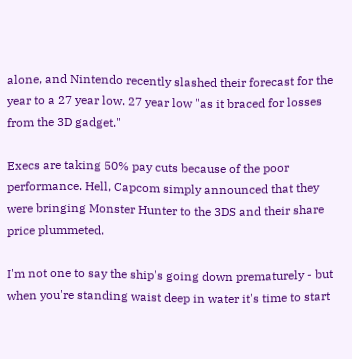alone, and Nintendo recently slashed their forecast for the year to a 27 year low. 27 year low "as it braced for losses from the 3D gadget."

Execs are taking 50% pay cuts because of the poor performance. Hell, Capcom simply announced that they were bringing Monster Hunter to the 3DS and their share price plummeted.

I'm not one to say the ship's going down prematurely - but when you're standing waist deep in water it's time to start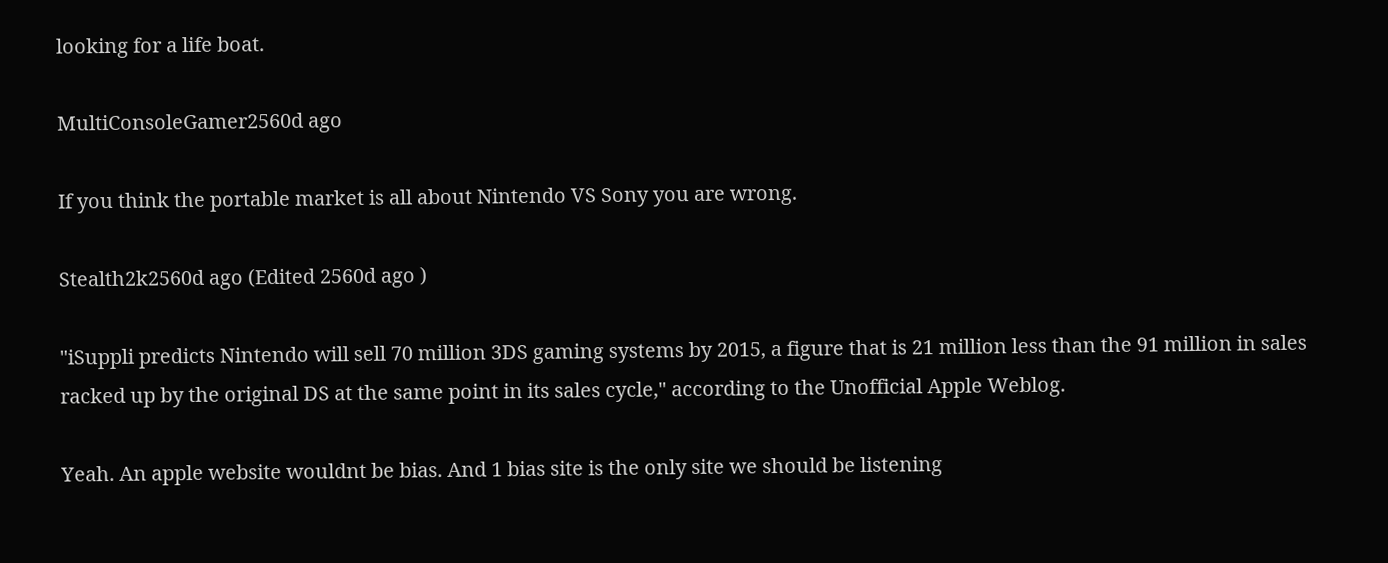looking for a life boat.

MultiConsoleGamer2560d ago

If you think the portable market is all about Nintendo VS Sony you are wrong.

Stealth2k2560d ago (Edited 2560d ago )

"iSuppli predicts Nintendo will sell 70 million 3DS gaming systems by 2015, a figure that is 21 million less than the 91 million in sales racked up by the original DS at the same point in its sales cycle," according to the Unofficial Apple Weblog.

Yeah. An apple website wouldnt be bias. And 1 bias site is the only site we should be listening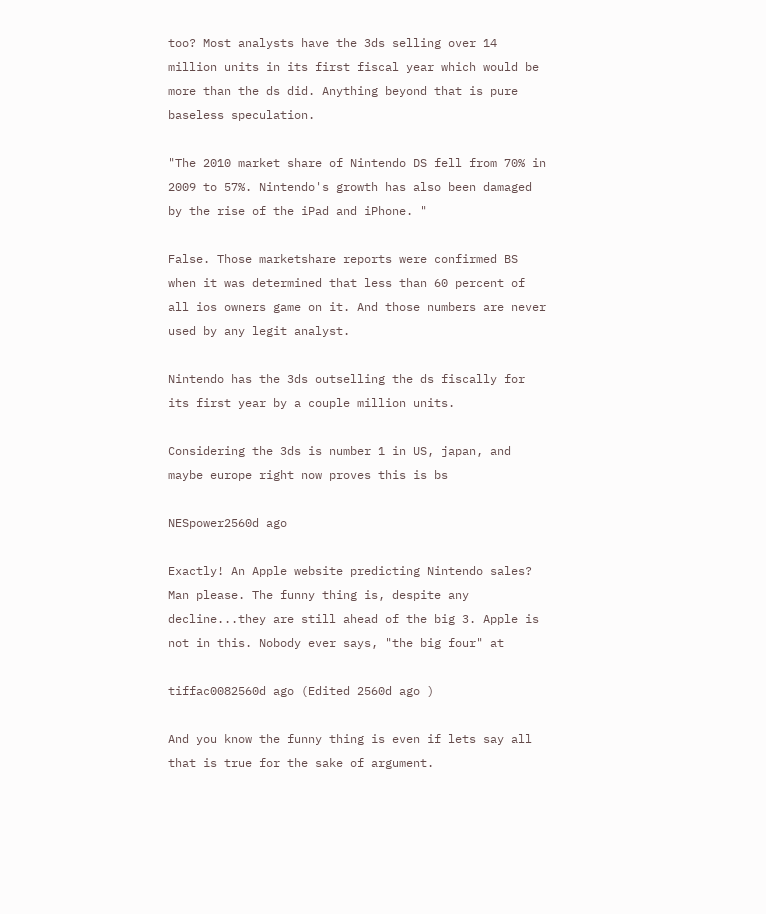too? Most analysts have the 3ds selling over 14 million units in its first fiscal year which would be more than the ds did. Anything beyond that is pure baseless speculation.

"The 2010 market share of Nintendo DS fell from 70% in 2009 to 57%. Nintendo's growth has also been damaged by the rise of the iPad and iPhone. "

False. Those marketshare reports were confirmed BS when it was determined that less than 60 percent of all ios owners game on it. And those numbers are never used by any legit analyst.

Nintendo has the 3ds outselling the ds fiscally for its first year by a couple million units.

Considering the 3ds is number 1 in US, japan, and maybe europe right now proves this is bs

NESpower2560d ago

Exactly! An Apple website predicting Nintendo sales? Man please. The funny thing is, despite any decline...they are still ahead of the big 3. Apple is not in this. Nobody ever says, "the big four" at

tiffac0082560d ago (Edited 2560d ago )

And you know the funny thing is even if lets say all that is true for the sake of argument.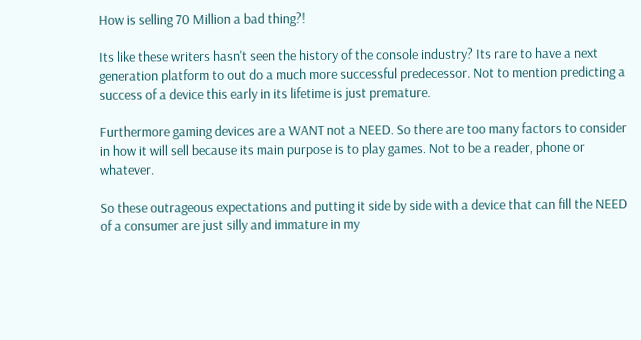How is selling 70 Million a bad thing?!

Its like these writers hasn't seen the history of the console industry? Its rare to have a next generation platform to out do a much more successful predecessor. Not to mention predicting a success of a device this early in its lifetime is just premature.

Furthermore gaming devices are a WANT not a NEED. So there are too many factors to consider in how it will sell because its main purpose is to play games. Not to be a reader, phone or whatever.

So these outrageous expectations and putting it side by side with a device that can fill the NEED of a consumer are just silly and immature in my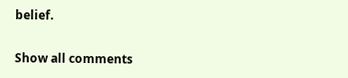belief.

Show all comments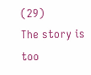(29)
The story is too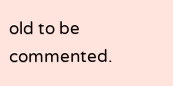old to be commented.